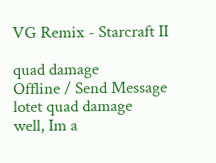VG Remix - Starcraft II

quad damage
Offline / Send Message
lotet quad damage
well, Im a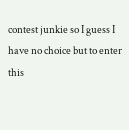contest junkie so I guess I have no choice but to enter this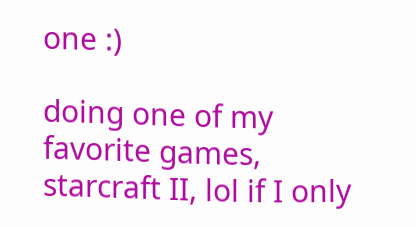one :)

doing one of my favorite games, starcraft II, lol if I only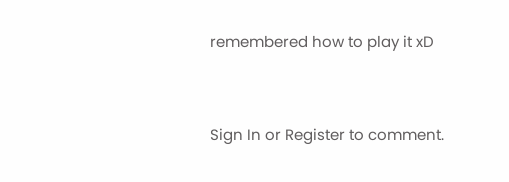remembered how to play it xD


Sign In or Register to comment.